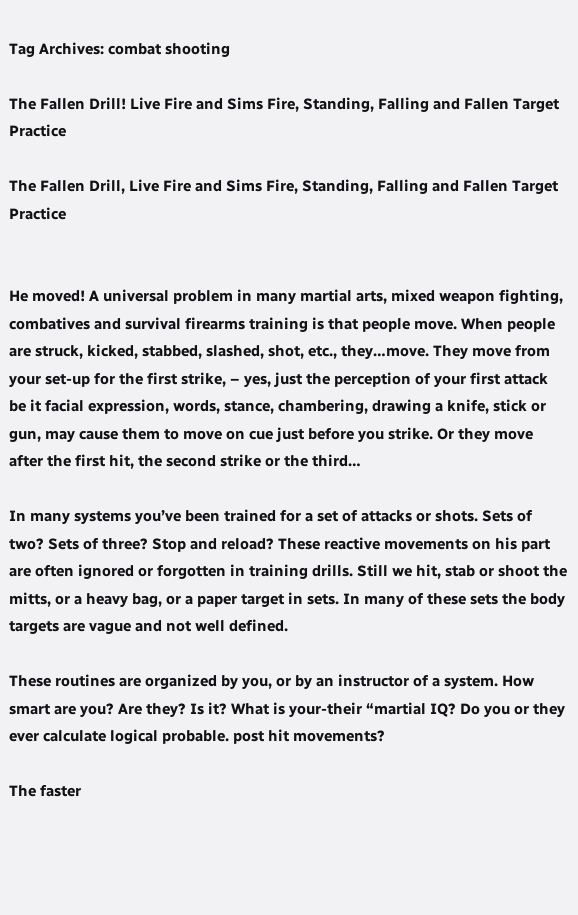Tag Archives: combat shooting

The Fallen Drill! Live Fire and Sims Fire, Standing, Falling and Fallen Target Practice

The Fallen Drill, Live Fire and Sims Fire, Standing, Falling and Fallen Target Practice


He moved! A universal problem in many martial arts, mixed weapon fighting, combatives and survival firearms training is that people move. When people are struck, kicked, stabbed, slashed, shot, etc., they…move. They move from your set-up for the first strike, – yes, just the perception of your first attack be it facial expression, words, stance, chambering, drawing a knife, stick or gun, may cause them to move on cue just before you strike. Or they move after the first hit, the second strike or the third…

In many systems you’ve been trained for a set of attacks or shots. Sets of two? Sets of three? Stop and reload? These reactive movements on his part are often ignored or forgotten in training drills. Still we hit, stab or shoot the mitts, or a heavy bag, or a paper target in sets. In many of these sets the body targets are vague and not well defined.

These routines are organized by you, or by an instructor of a system. How smart are you? Are they? Is it? What is your-their “martial IQ? Do you or they ever calculate logical probable. post hit movements?

The faster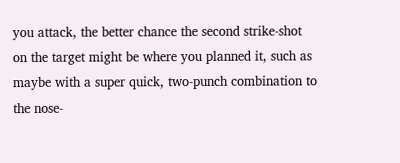you attack, the better chance the second strike-shot on the target might be where you planned it, such as maybe with a super quick, two-punch combination to the nose-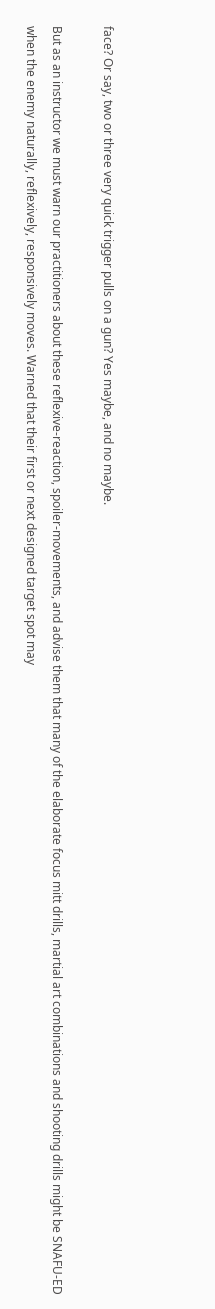face? Or say, two or three very quick trigger pulls on a gun? Yes maybe, and no maybe.

But as an instructor we must warn our practitioners about these reflexive-reaction, spoiler-movements, and advise them that many of the elaborate focus mitt drills, martial art combinations and shooting drills might be SNAFU-ED when the enemy naturally, reflexively, responsively moves. Warned that their first or next designed target spot may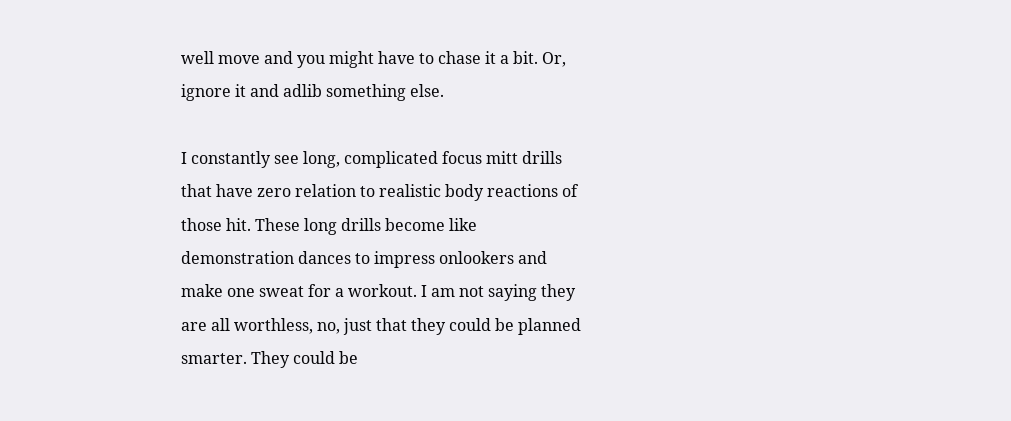well move and you might have to chase it a bit. Or, ignore it and adlib something else.

I constantly see long, complicated focus mitt drills that have zero relation to realistic body reactions of those hit. These long drills become like demonstration dances to impress onlookers and make one sweat for a workout. I am not saying they are all worthless, no, just that they could be planned smarter. They could be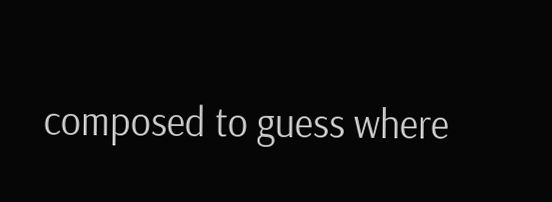composed to guess where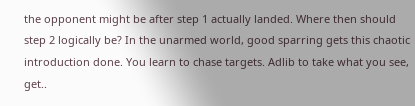the opponent might be after step 1 actually landed. Where then should step 2 logically be? In the unarmed world, good sparring gets this chaotic introduction done. You learn to chase targets. Adlib to take what you see, get..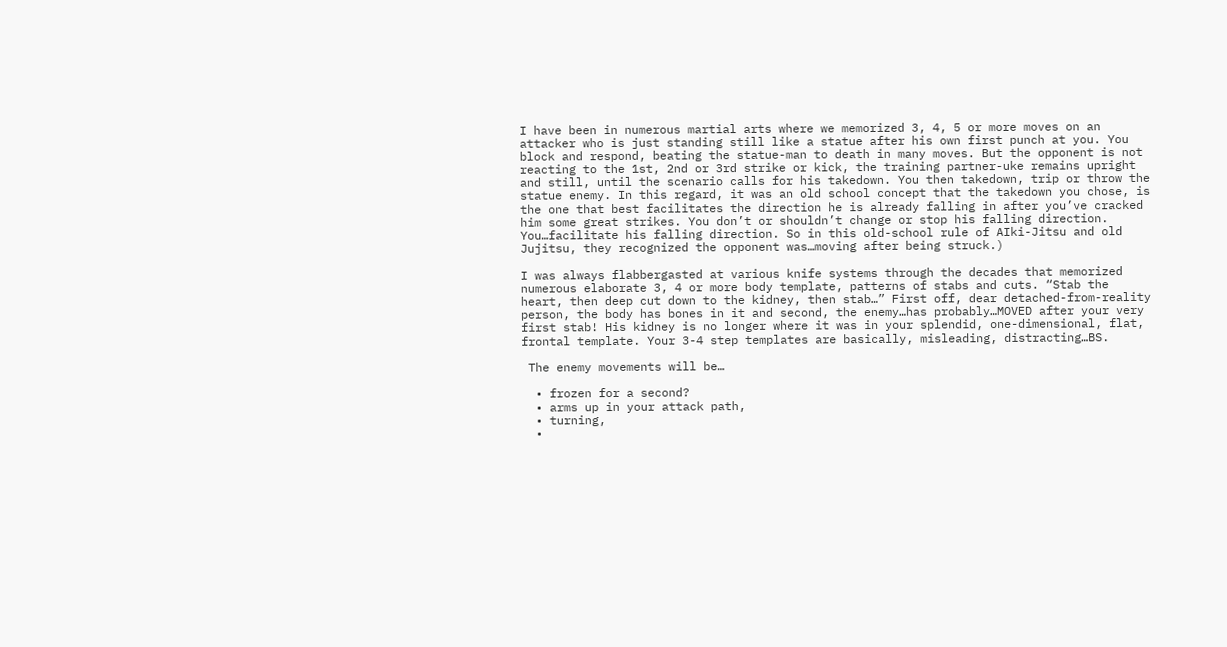I have been in numerous martial arts where we memorized 3, 4, 5 or more moves on an attacker who is just standing still like a statue after his own first punch at you. You block and respond, beating the statue-man to death in many moves. But the opponent is not reacting to the 1st, 2nd or 3rd strike or kick, the training partner-uke remains upright and still, until the scenario calls for his takedown. You then takedown, trip or throw the statue enemy. In this regard, it was an old school concept that the takedown you chose, is the one that best facilitates the direction he is already falling in after you’ve cracked him some great strikes. You don’t or shouldn’t change or stop his falling direction. You…facilitate his falling direction. So in this old-school rule of AIki-Jitsu and old Jujitsu, they recognized the opponent was…moving after being struck.)

I was always flabbergasted at various knife systems through the decades that memorized numerous elaborate 3, 4 or more body template, patterns of stabs and cuts. “Stab the heart, then deep cut down to the kidney, then stab…” First off, dear detached-from-reality person, the body has bones in it and second, the enemy…has probably…MOVED after your very first stab! His kidney is no longer where it was in your splendid, one-dimensional, flat, frontal template. Your 3-4 step templates are basically, misleading, distracting…BS.

 The enemy movements will be…

  • frozen for a second?
  • arms up in your attack path,
  • turning,
  •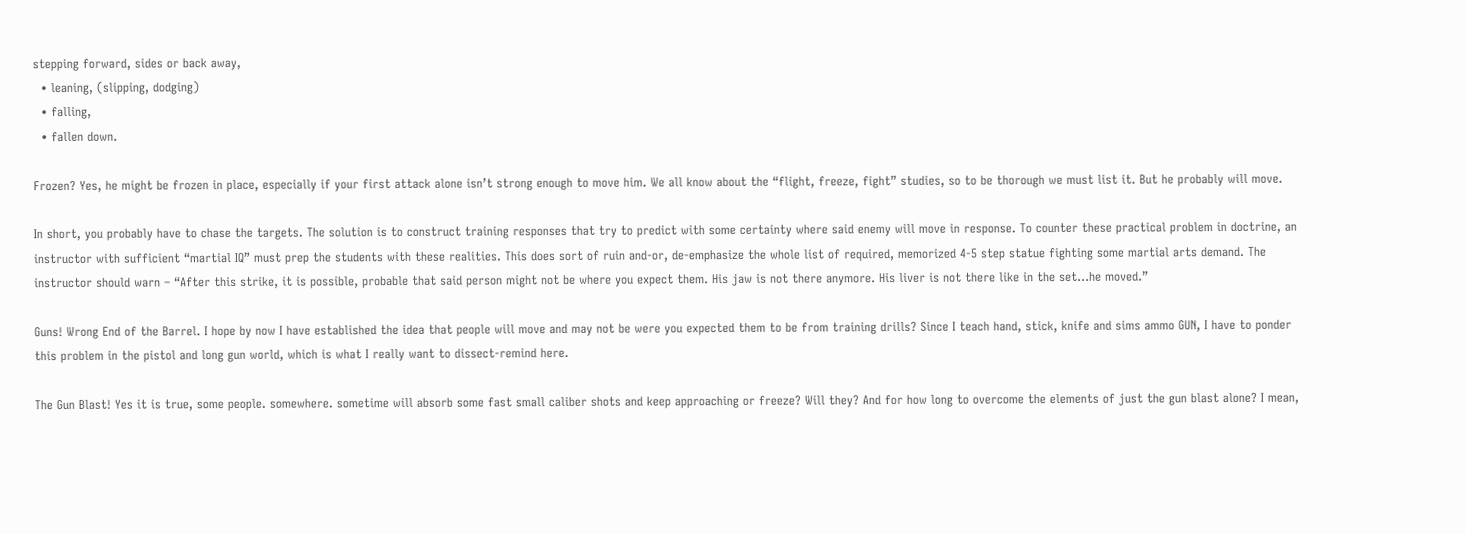stepping forward, sides or back away,
  • leaning, (slipping, dodging)
  • falling,
  • fallen down.

Frozen? Yes, he might be frozen in place, especially if your first attack alone isn’t strong enough to move him. We all know about the “flight, freeze, fight” studies, so to be thorough we must list it. But he probably will move.

In short, you probably have to chase the targets. The solution is to construct training responses that try to predict with some certainty where said enemy will move in response. To counter these practical problem in doctrine, an instructor with sufficient “martial IQ” must prep the students with these realities. This does sort of ruin and-or, de-emphasize the whole list of required, memorized 4-5 step statue fighting some martial arts demand. The instructor should warn – “After this strike, it is possible, probable that said person might not be where you expect them. His jaw is not there anymore. His liver is not there like in the set…he moved.”

Guns! Wrong End of the Barrel. I hope by now I have established the idea that people will move and may not be were you expected them to be from training drills? Since I teach hand, stick, knife and sims ammo GUN, I have to ponder this problem in the pistol and long gun world, which is what I really want to dissect-remind here.

The Gun Blast! Yes it is true, some people. somewhere. sometime will absorb some fast small caliber shots and keep approaching or freeze? Will they? And for how long to overcome the elements of just the gun blast alone? I mean,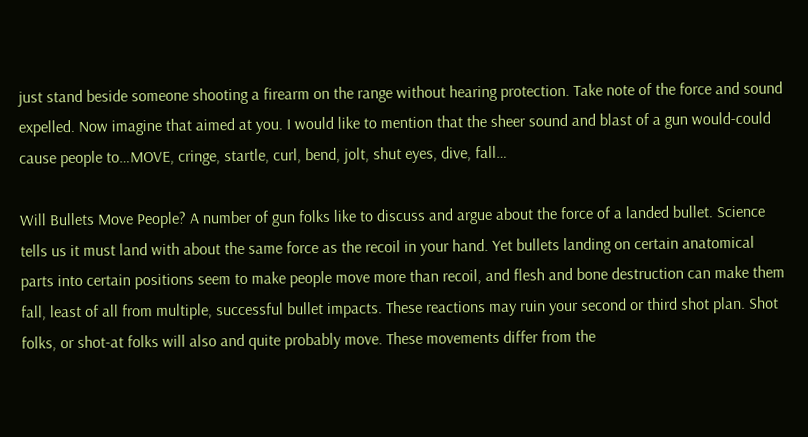just stand beside someone shooting a firearm on the range without hearing protection. Take note of the force and sound expelled. Now imagine that aimed at you. I would like to mention that the sheer sound and blast of a gun would-could cause people to…MOVE, cringe, startle, curl, bend, jolt, shut eyes, dive, fall…

Will Bullets Move People? A number of gun folks like to discuss and argue about the force of a landed bullet. Science tells us it must land with about the same force as the recoil in your hand. Yet bullets landing on certain anatomical parts into certain positions seem to make people move more than recoil, and flesh and bone destruction can make them fall, least of all from multiple, successful bullet impacts. These reactions may ruin your second or third shot plan. Shot folks, or shot-at folks will also and quite probably move. These movements differ from the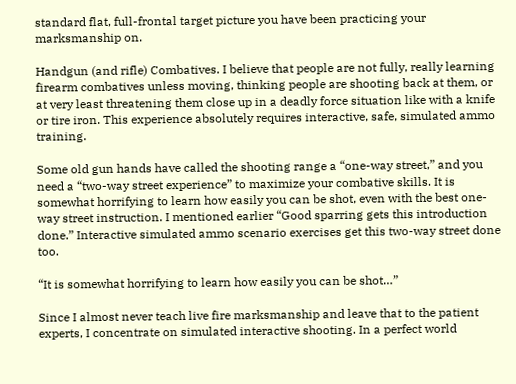standard flat, full-frontal target picture you have been practicing your marksmanship on.

Handgun (and rifle) Combatives. I believe that people are not fully, really learning firearm combatives unless moving, thinking people are shooting back at them, or at very least threatening them close up in a deadly force situation like with a knife or tire iron. This experience absolutely requires interactive, safe, simulated ammo training.

Some old gun hands have called the shooting range a “one-way street,” and you need a “two-way street experience” to maximize your combative skills. It is somewhat horrifying to learn how easily you can be shot, even with the best one-way street instruction. I mentioned earlier “Good sparring gets this introduction done.” Interactive simulated ammo scenario exercises get this two-way street done too.

“It is somewhat horrifying to learn how easily you can be shot…”

Since I almost never teach live fire marksmanship and leave that to the patient experts, I concentrate on simulated interactive shooting. In a perfect world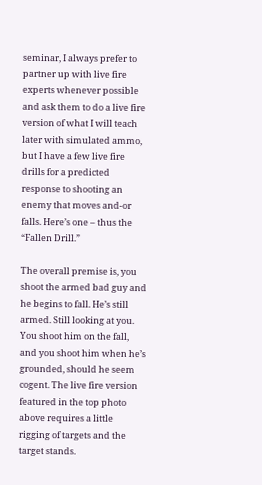seminar, I always prefer to partner up with live fire experts whenever possible and ask them to do a live fire version of what I will teach later with simulated ammo, but I have a few live fire drills for a predicted response to shooting an enemy that moves and-or falls. Here’s one – thus the “Fallen Drill.”

The overall premise is, you shoot the armed bad guy and he begins to fall. He’s still armed. Still looking at you. You shoot him on the fall, and you shoot him when he’s grounded, should he seem cogent. The live fire version featured in the top photo above requires a little rigging of targets and the target stands.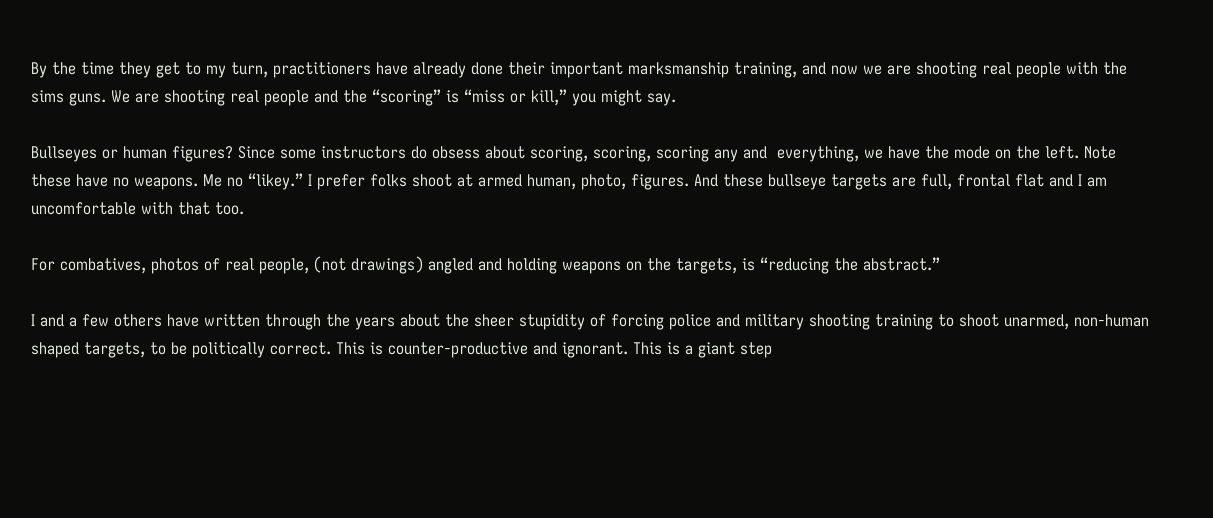By the time they get to my turn, practitioners have already done their important marksmanship training, and now we are shooting real people with the sims guns. We are shooting real people and the “scoring” is “miss or kill,” you might say.

Bullseyes or human figures? Since some instructors do obsess about scoring, scoring, scoring any and  everything, we have the mode on the left. Note these have no weapons. Me no “likey.” I prefer folks shoot at armed human, photo, figures. And these bullseye targets are full, frontal flat and I am uncomfortable with that too.

For combatives, photos of real people, (not drawings) angled and holding weapons on the targets, is “reducing the abstract.”

I and a few others have written through the years about the sheer stupidity of forcing police and military shooting training to shoot unarmed, non-human shaped targets, to be politically correct. This is counter-productive and ignorant. This is a giant step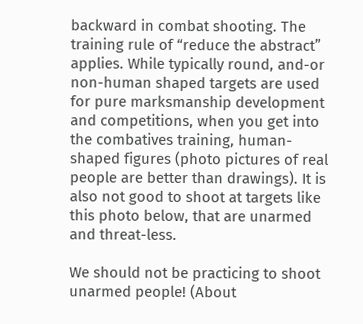backward in combat shooting. The training rule of “reduce the abstract” applies. While typically round, and-or non-human shaped targets are used for pure marksmanship development and competitions, when you get into the combatives training, human-shaped figures (photo pictures of real people are better than drawings). It is also not good to shoot at targets like this photo below, that are unarmed and threat-less.

We should not be practicing to shoot unarmed people! (About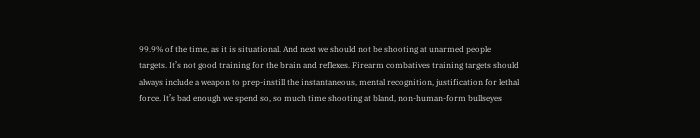99.9% of the time, as it is situational. And next we should not be shooting at unarmed people targets. It’s not good training for the brain and reflexes. Firearm combatives training targets should always include a weapon to prep-instill the instantaneous, mental recognition, justification for lethal force. It’s bad enough we spend so, so much time shooting at bland, non-human-form bullseyes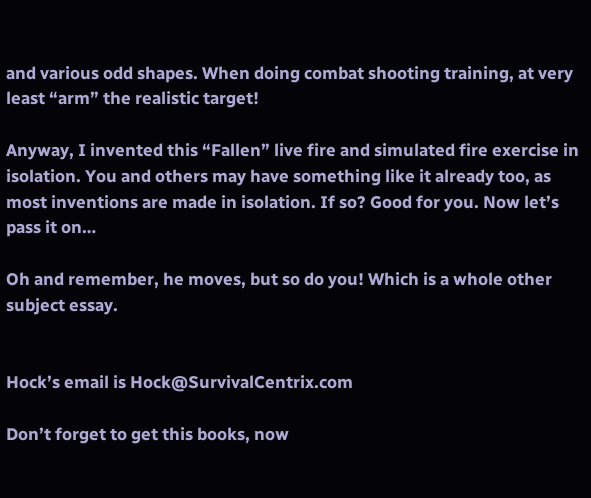and various odd shapes. When doing combat shooting training, at very least “arm” the realistic target!

Anyway, I invented this “Fallen” live fire and simulated fire exercise in isolation. You and others may have something like it already too, as most inventions are made in isolation. If so? Good for you. Now let’s pass it on…

Oh and remember, he moves, but so do you! Which is a whole other subject essay.


Hock’s email is Hock@SurvivalCentrix.com

Don’t forget to get this books, now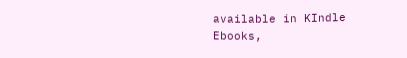available in KIndle Ebooks,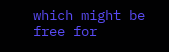which might be free for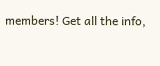members! Get all the info,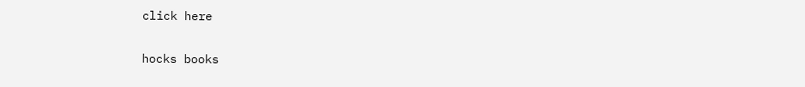click here

hocks books